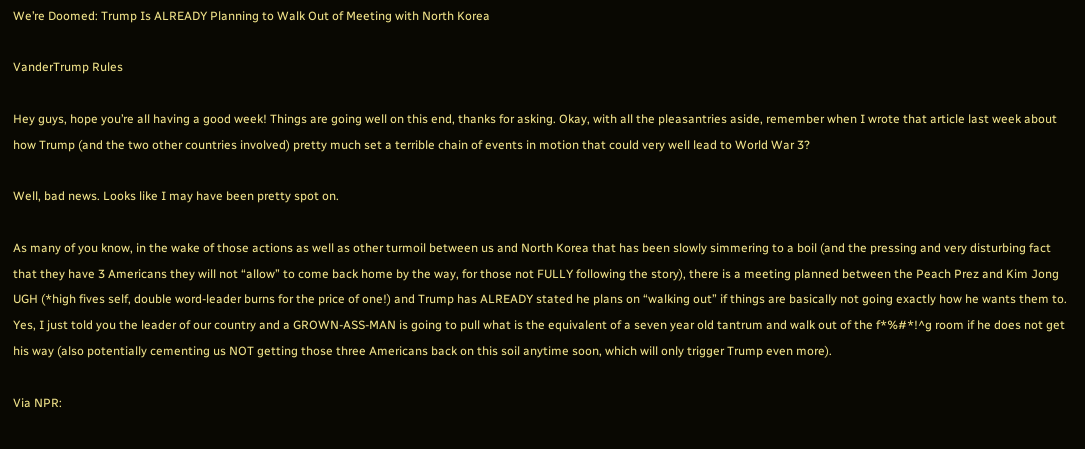We’re Doomed: Trump Is ALREADY Planning to Walk Out of Meeting with North Korea

VanderTrump Rules

Hey guys, hope you’re all having a good week! Things are going well on this end, thanks for asking. Okay, with all the pleasantries aside, remember when I wrote that article last week about how Trump (and the two other countries involved) pretty much set a terrible chain of events in motion that could very well lead to World War 3?

Well, bad news. Looks like I may have been pretty spot on.

As many of you know, in the wake of those actions as well as other turmoil between us and North Korea that has been slowly simmering to a boil (and the pressing and very disturbing fact that they have 3 Americans they will not “allow” to come back home by the way, for those not FULLY following the story), there is a meeting planned between the Peach Prez and Kim Jong UGH (*high fives self, double word-leader burns for the price of one!) and Trump has ALREADY stated he plans on “walking out” if things are basically not going exactly how he wants them to. Yes, I just told you the leader of our country and a GROWN-ASS-MAN is going to pull what is the equivalent of a seven year old tantrum and walk out of the f*%#*!^g room if he does not get his way (also potentially cementing us NOT getting those three Americans back on this soil anytime soon, which will only trigger Trump even more).

Via NPR: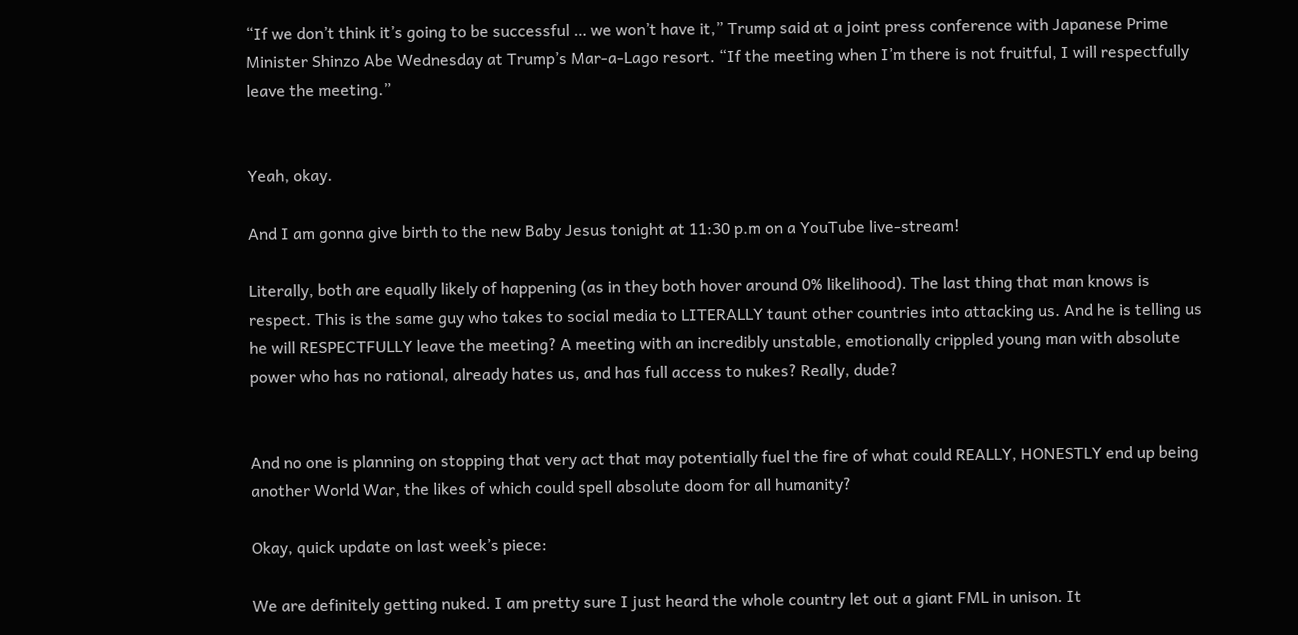“If we don’t think it’s going to be successful … we won’t have it,” Trump said at a joint press conference with Japanese Prime Minister Shinzo Abe Wednesday at Trump’s Mar-a-Lago resort. “If the meeting when I’m there is not fruitful, I will respectfully leave the meeting.”


Yeah, okay.

And I am gonna give birth to the new Baby Jesus tonight at 11:30 p.m on a YouTube live-stream!

Literally, both are equally likely of happening (as in they both hover around 0% likelihood). The last thing that man knows is respect. This is the same guy who takes to social media to LITERALLY taunt other countries into attacking us. And he is telling us he will RESPECTFULLY leave the meeting? A meeting with an incredibly unstable, emotionally crippled young man with absolute power who has no rational, already hates us, and has full access to nukes? Really, dude?


And no one is planning on stopping that very act that may potentially fuel the fire of what could REALLY, HONESTLY end up being another World War, the likes of which could spell absolute doom for all humanity?

Okay, quick update on last week’s piece:

We are definitely getting nuked. I am pretty sure I just heard the whole country let out a giant FML in unison. It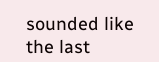sounded like the last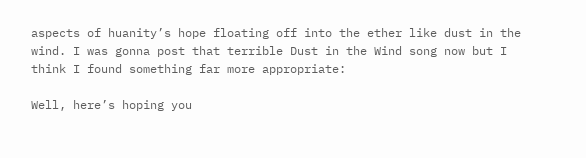aspects of huanity’s hope floating off into the ether like dust in the wind. I was gonna post that terrible Dust in the Wind song now but I think I found something far more appropriate:

Well, here’s hoping you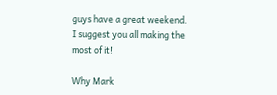guys have a great weekend. I suggest you all making the most of it!

Why Mark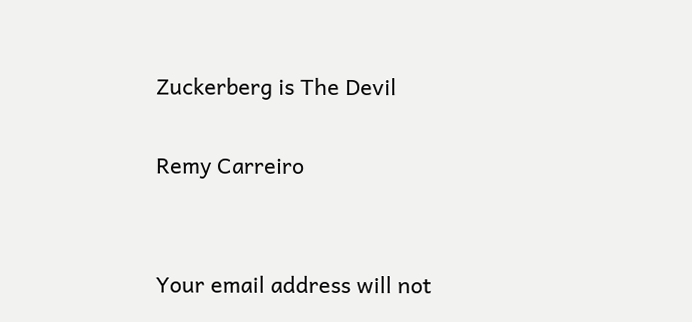Zuckerberg is The Devil

Remy Carreiro


Your email address will not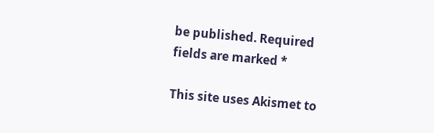be published. Required fields are marked *

This site uses Akismet to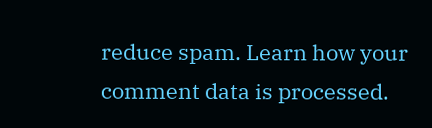reduce spam. Learn how your comment data is processed.